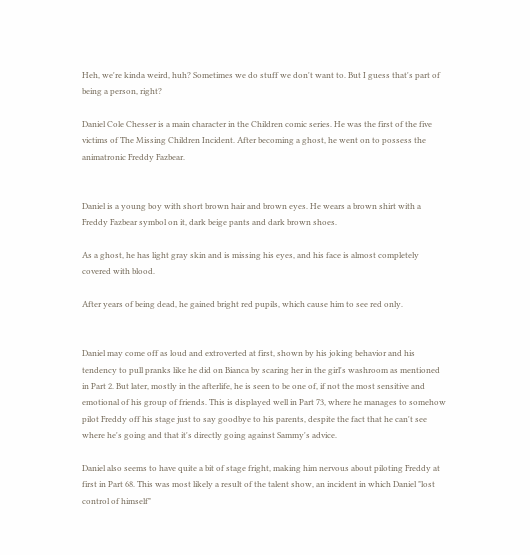Heh, we're kinda weird, huh? Sometimes we do stuff we don't want to. But I guess that's part of being a person, right?

Daniel Cole Chesser is a main character in the Children comic series. He was the first of the five victims of The Missing Children Incident. After becoming a ghost, he went on to possess the animatronic Freddy Fazbear.


Daniel is a young boy with short brown hair and brown eyes. He wears a brown shirt with a Freddy Fazbear symbol on it, dark beige pants and dark brown shoes.

As a ghost, he has light gray skin and is missing his eyes, and his face is almost completely covered with blood.

After years of being dead, he gained bright red pupils, which cause him to see red only.


Daniel may come off as loud and extroverted at first, shown by his joking behavior and his tendency to pull pranks like he did on Bianca by scaring her in the girl's washroom as mentioned in Part 2. But later, mostly in the afterlife, he is seen to be one of, if not the most sensitive and emotional of his group of friends. This is displayed well in Part 73, where he manages to somehow pilot Freddy off his stage just to say goodbye to his parents, despite the fact that he can't see where he's going and that it's directly going against Sammy's advice.

Daniel also seems to have quite a bit of stage fright, making him nervous about piloting Freddy at first in Part 68. This was most likely a result of the talent show, an incident in which Daniel "lost control of himself"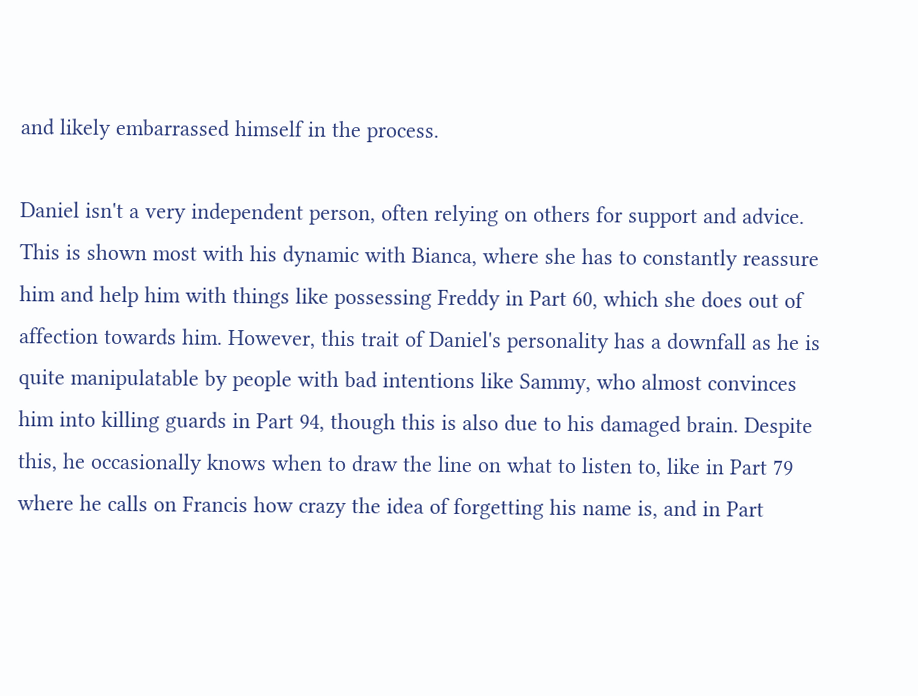and likely embarrassed himself in the process.

Daniel isn't a very independent person, often relying on others for support and advice. This is shown most with his dynamic with Bianca, where she has to constantly reassure him and help him with things like possessing Freddy in Part 60, which she does out of affection towards him. However, this trait of Daniel's personality has a downfall as he is quite manipulatable by people with bad intentions like Sammy, who almost convinces him into killing guards in Part 94, though this is also due to his damaged brain. Despite this, he occasionally knows when to draw the line on what to listen to, like in Part 79 where he calls on Francis how crazy the idea of forgetting his name is, and in Part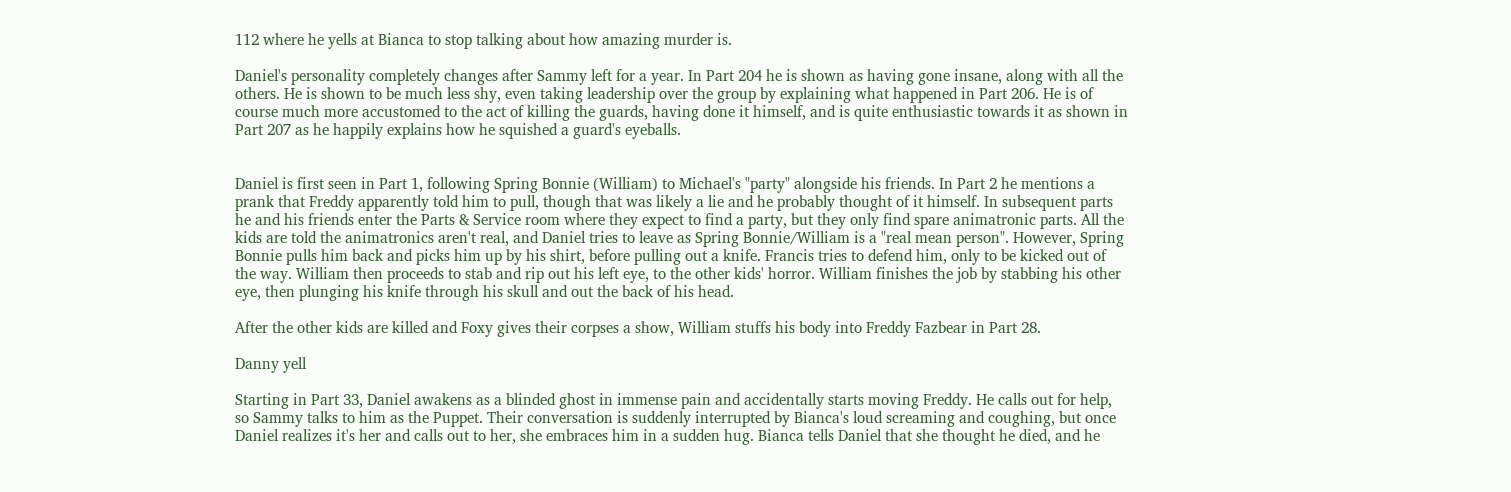112 where he yells at Bianca to stop talking about how amazing murder is.

Daniel's personality completely changes after Sammy left for a year. In Part 204 he is shown as having gone insane, along with all the others. He is shown to be much less shy, even taking leadership over the group by explaining what happened in Part 206. He is of course much more accustomed to the act of killing the guards, having done it himself, and is quite enthusiastic towards it as shown in Part 207 as he happily explains how he squished a guard's eyeballs.


Daniel is first seen in Part 1, following Spring Bonnie (William) to Michael's "party" alongside his friends. In Part 2 he mentions a prank that Freddy apparently told him to pull, though that was likely a lie and he probably thought of it himself. In subsequent parts he and his friends enter the Parts & Service room where they expect to find a party, but they only find spare animatronic parts. All the kids are told the animatronics aren't real, and Daniel tries to leave as Spring Bonnie/William is a "real mean person". However, Spring Bonnie pulls him back and picks him up by his shirt, before pulling out a knife. Francis tries to defend him, only to be kicked out of the way. William then proceeds to stab and rip out his left eye, to the other kids' horror. William finishes the job by stabbing his other eye, then plunging his knife through his skull and out the back of his head.

After the other kids are killed and Foxy gives their corpses a show, William stuffs his body into Freddy Fazbear in Part 28.

Danny yell

Starting in Part 33, Daniel awakens as a blinded ghost in immense pain and accidentally starts moving Freddy. He calls out for help, so Sammy talks to him as the Puppet. Their conversation is suddenly interrupted by Bianca's loud screaming and coughing, but once Daniel realizes it's her and calls out to her, she embraces him in a sudden hug. Bianca tells Daniel that she thought he died, and he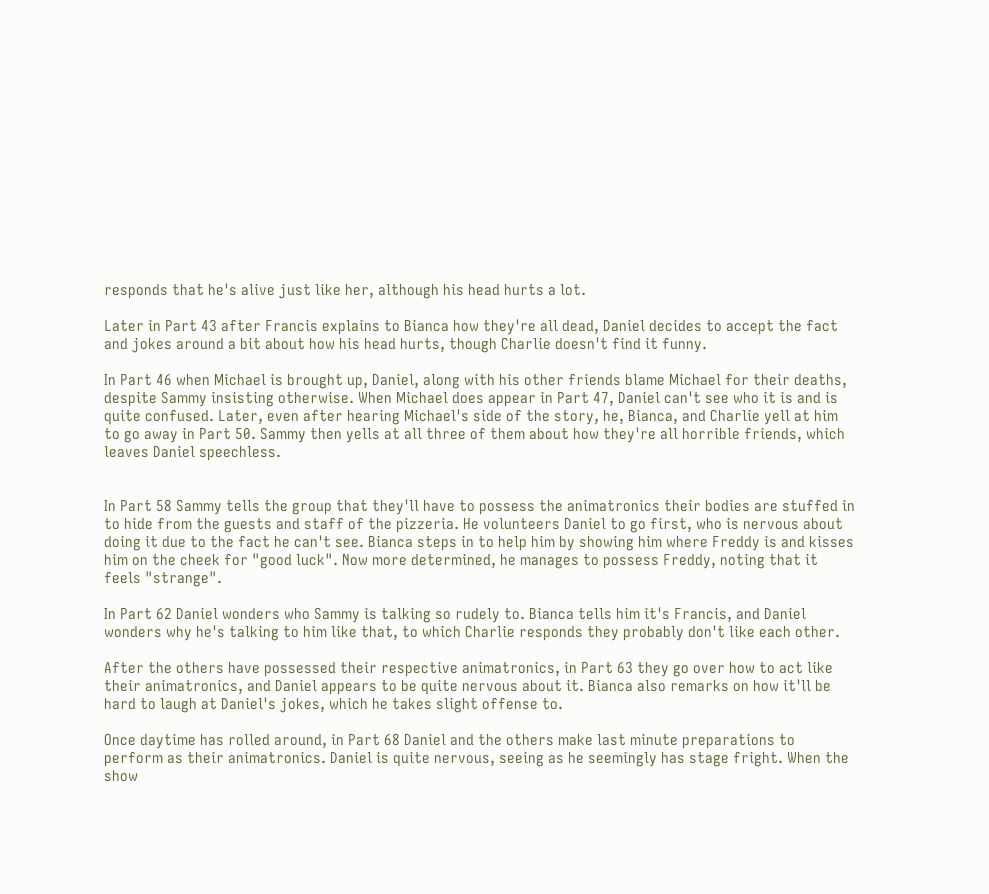responds that he's alive just like her, although his head hurts a lot.

Later in Part 43 after Francis explains to Bianca how they're all dead, Daniel decides to accept the fact and jokes around a bit about how his head hurts, though Charlie doesn't find it funny.

In Part 46 when Michael is brought up, Daniel, along with his other friends blame Michael for their deaths, despite Sammy insisting otherwise. When Michael does appear in Part 47, Daniel can't see who it is and is quite confused. Later, even after hearing Michael's side of the story, he, Bianca, and Charlie yell at him to go away in Part 50. Sammy then yells at all three of them about how they're all horrible friends, which leaves Daniel speechless.


In Part 58 Sammy tells the group that they'll have to possess the animatronics their bodies are stuffed in to hide from the guests and staff of the pizzeria. He volunteers Daniel to go first, who is nervous about doing it due to the fact he can't see. Bianca steps in to help him by showing him where Freddy is and kisses him on the cheek for "good luck". Now more determined, he manages to possess Freddy, noting that it feels "strange".

In Part 62 Daniel wonders who Sammy is talking so rudely to. Bianca tells him it's Francis, and Daniel wonders why he's talking to him like that, to which Charlie responds they probably don't like each other.

After the others have possessed their respective animatronics, in Part 63 they go over how to act like their animatronics, and Daniel appears to be quite nervous about it. Bianca also remarks on how it'll be hard to laugh at Daniel's jokes, which he takes slight offense to.

Once daytime has rolled around, in Part 68 Daniel and the others make last minute preparations to perform as their animatronics. Daniel is quite nervous, seeing as he seemingly has stage fright. When the show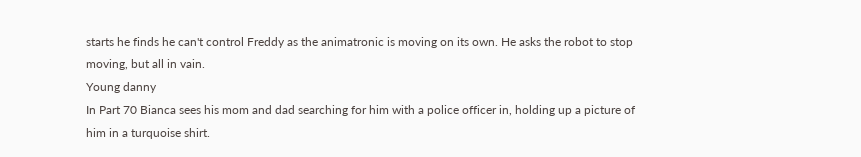starts he finds he can't control Freddy as the animatronic is moving on its own. He asks the robot to stop moving, but all in vain.
Young danny
In Part 70 Bianca sees his mom and dad searching for him with a police officer in, holding up a picture of him in a turquoise shirt.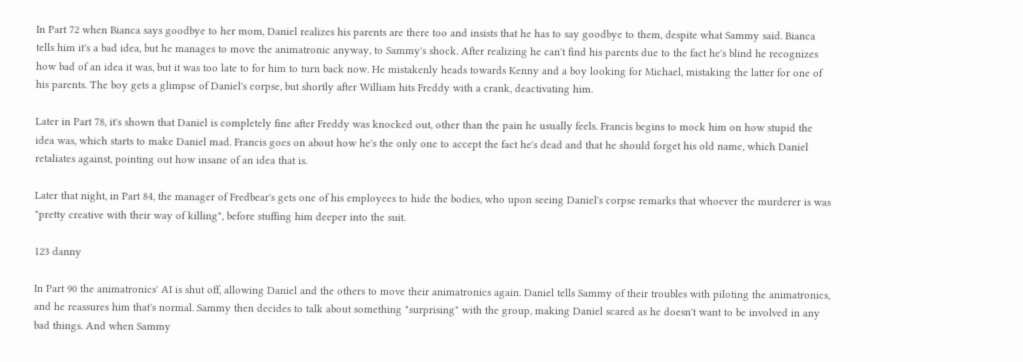In Part 72 when Bianca says goodbye to her mom, Daniel realizes his parents are there too and insists that he has to say goodbye to them, despite what Sammy said. Bianca tells him it's a bad idea, but he manages to move the animatronic anyway, to Sammy's shock. After realizing he can't find his parents due to the fact he's blind he recognizes how bad of an idea it was, but it was too late to for him to turn back now. He mistakenly heads towards Kenny and a boy looking for Michael, mistaking the latter for one of his parents. The boy gets a glimpse of Daniel's corpse, but shortly after William hits Freddy with a crank, deactivating him.

Later in Part 78, it's shown that Daniel is completely fine after Freddy was knocked out, other than the pain he usually feels. Francis begins to mock him on how stupid the idea was, which starts to make Daniel mad. Francis goes on about how he's the only one to accept the fact he's dead and that he should forget his old name, which Daniel retaliates against, pointing out how insane of an idea that is.

Later that night, in Part 84, the manager of Fredbear's gets one of his employees to hide the bodies, who upon seeing Daniel's corpse remarks that whoever the murderer is was "pretty creative with their way of killing", before stuffing him deeper into the suit.

123 danny

In Part 90 the animatronics' AI is shut off, allowing Daniel and the others to move their animatronics again. Daniel tells Sammy of their troubles with piloting the animatronics, and he reassures him that's normal. Sammy then decides to talk about something "surprising" with the group, making Daniel scared as he doesn't want to be involved in any bad things. And when Sammy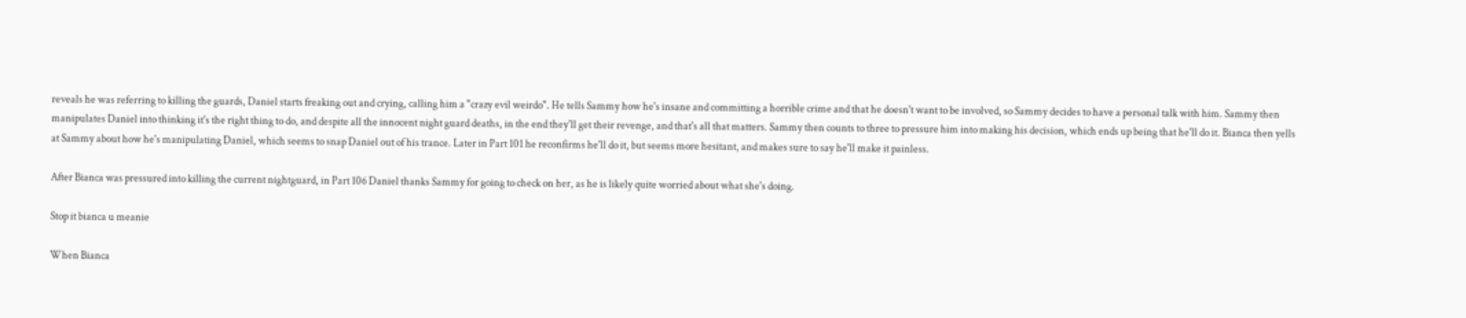reveals he was referring to killing the guards, Daniel starts freaking out and crying, calling him a "crazy evil weirdo". He tells Sammy how he's insane and committing a horrible crime and that he doesn't want to be involved, so Sammy decides to have a personal talk with him. Sammy then manipulates Daniel into thinking it's the right thing to do, and despite all the innocent night guard deaths, in the end they'll get their revenge, and that's all that matters. Sammy then counts to three to pressure him into making his decision, which ends up being that he'll do it. Bianca then yells at Sammy about how he's manipulating Daniel, which seems to snap Daniel out of his trance. Later in Part 101 he reconfirms he'll do it, but seems more hesitant, and makes sure to say he'll make it painless.

After Bianca was pressured into killing the current nightguard, in Part 106 Daniel thanks Sammy for going to check on her, as he is likely quite worried about what she's doing.

Stop it bianca u meanie

When Bianca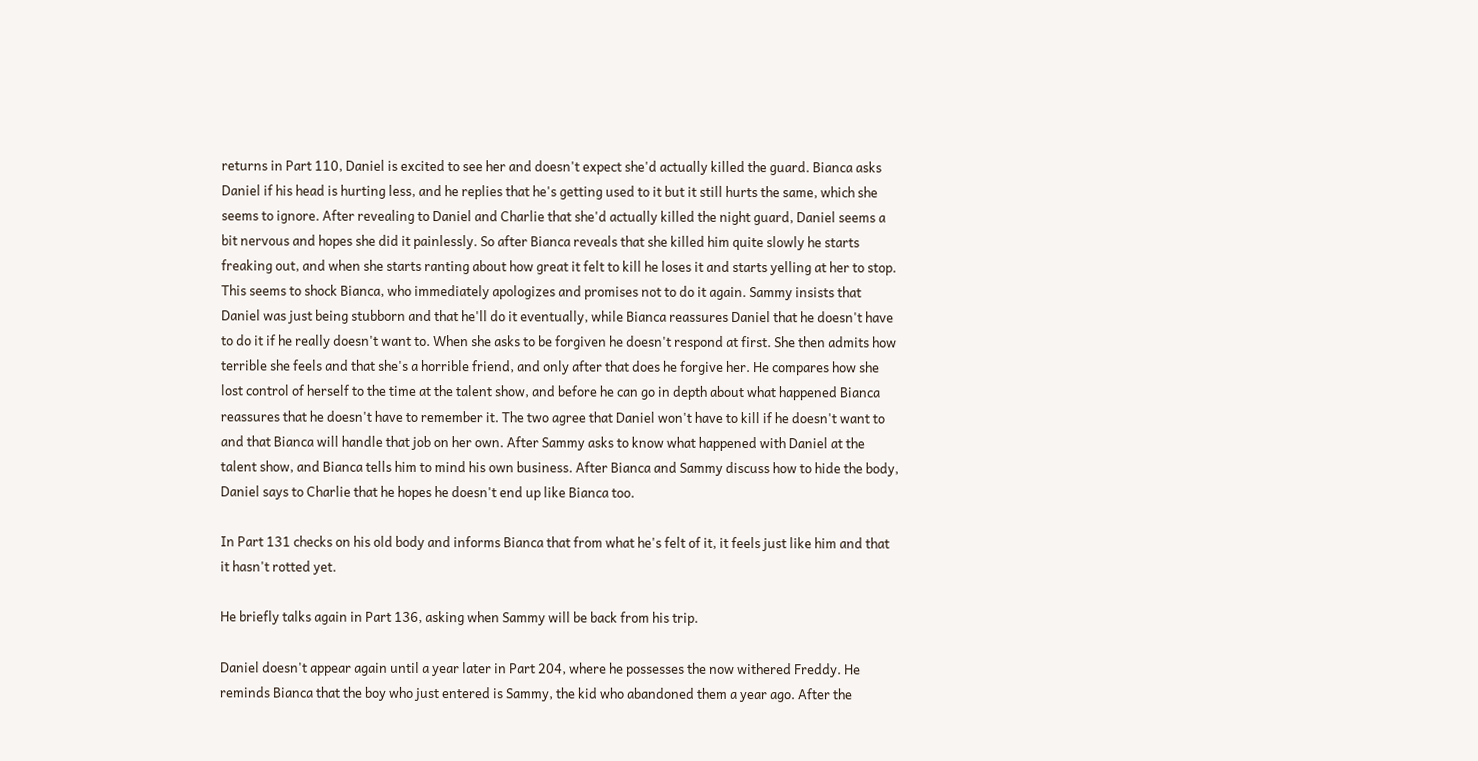returns in Part 110, Daniel is excited to see her and doesn't expect she'd actually killed the guard. Bianca asks Daniel if his head is hurting less, and he replies that he's getting used to it but it still hurts the same, which she seems to ignore. After revealing to Daniel and Charlie that she'd actually killed the night guard, Daniel seems a bit nervous and hopes she did it painlessly. So after Bianca reveals that she killed him quite slowly he starts freaking out, and when she starts ranting about how great it felt to kill he loses it and starts yelling at her to stop. This seems to shock Bianca, who immediately apologizes and promises not to do it again. Sammy insists that Daniel was just being stubborn and that he'll do it eventually, while Bianca reassures Daniel that he doesn't have to do it if he really doesn't want to. When she asks to be forgiven he doesn't respond at first. She then admits how terrible she feels and that she's a horrible friend, and only after that does he forgive her. He compares how she lost control of herself to the time at the talent show, and before he can go in depth about what happened Bianca reassures that he doesn't have to remember it. The two agree that Daniel won't have to kill if he doesn't want to and that Bianca will handle that job on her own. After Sammy asks to know what happened with Daniel at the talent show, and Bianca tells him to mind his own business. After Bianca and Sammy discuss how to hide the body, Daniel says to Charlie that he hopes he doesn't end up like Bianca too.

In Part 131 checks on his old body and informs Bianca that from what he's felt of it, it feels just like him and that it hasn't rotted yet.

He briefly talks again in Part 136, asking when Sammy will be back from his trip.

Daniel doesn't appear again until a year later in Part 204, where he possesses the now withered Freddy. He reminds Bianca that the boy who just entered is Sammy, the kid who abandoned them a year ago. After the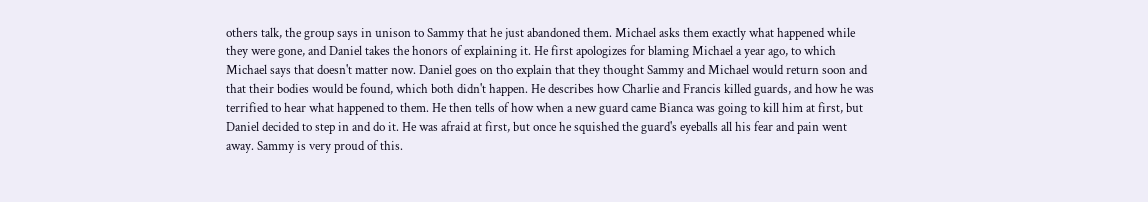others talk, the group says in unison to Sammy that he just abandoned them. Michael asks them exactly what happened while they were gone, and Daniel takes the honors of explaining it. He first apologizes for blaming Michael a year ago, to which Michael says that doesn't matter now. Daniel goes on tho explain that they thought Sammy and Michael would return soon and that their bodies would be found, which both didn't happen. He describes how Charlie and Francis killed guards, and how he was terrified to hear what happened to them. He then tells of how when a new guard came Bianca was going to kill him at first, but Daniel decided to step in and do it. He was afraid at first, but once he squished the guard's eyeballs all his fear and pain went away. Sammy is very proud of this.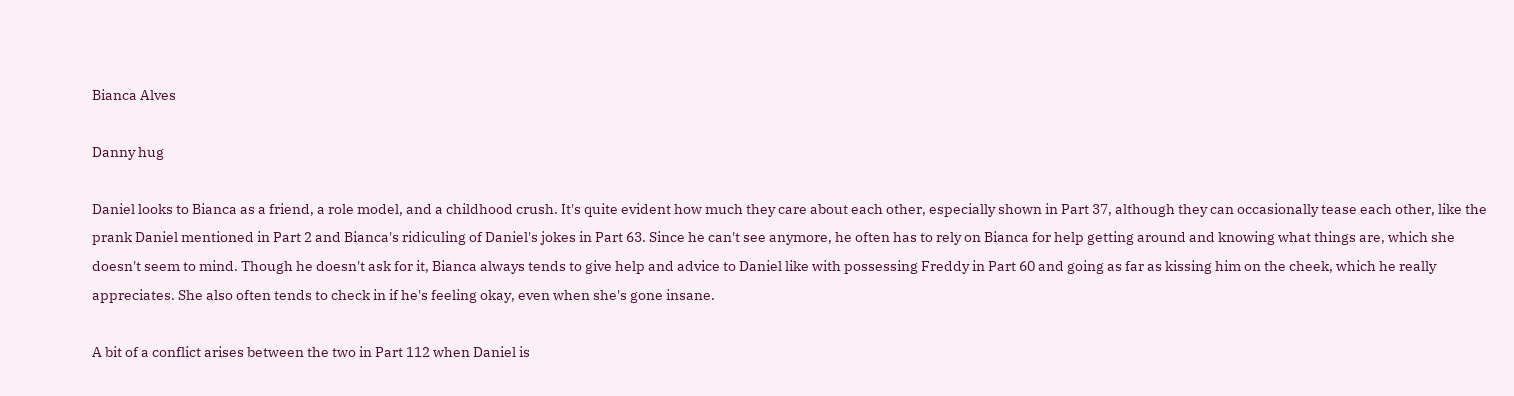Bianca Alves

Danny hug

Daniel looks to Bianca as a friend, a role model, and a childhood crush. It's quite evident how much they care about each other, especially shown in Part 37, although they can occasionally tease each other, like the prank Daniel mentioned in Part 2 and Bianca's ridiculing of Daniel's jokes in Part 63. Since he can't see anymore, he often has to rely on Bianca for help getting around and knowing what things are, which she doesn't seem to mind. Though he doesn't ask for it, Bianca always tends to give help and advice to Daniel like with possessing Freddy in Part 60 and going as far as kissing him on the cheek, which he really appreciates. She also often tends to check in if he's feeling okay, even when she's gone insane.

A bit of a conflict arises between the two in Part 112 when Daniel is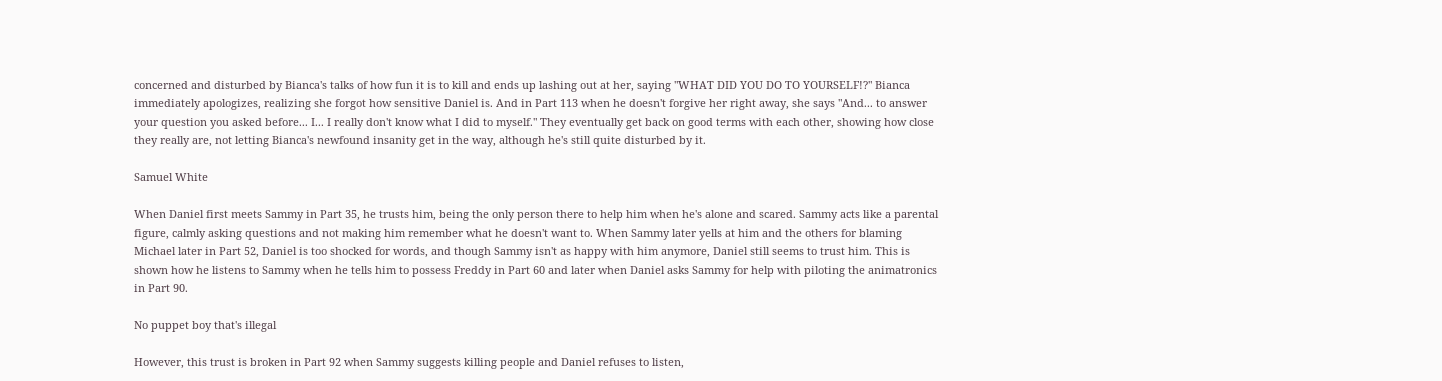concerned and disturbed by Bianca's talks of how fun it is to kill and ends up lashing out at her, saying "WHAT DID YOU DO TO YOURSELF!?" Bianca immediately apologizes, realizing she forgot how sensitive Daniel is. And in Part 113 when he doesn't forgive her right away, she says "And... to answer your question you asked before... I... I really don't know what I did to myself." They eventually get back on good terms with each other, showing how close they really are, not letting Bianca's newfound insanity get in the way, although he's still quite disturbed by it.

Samuel White

When Daniel first meets Sammy in Part 35, he trusts him, being the only person there to help him when he's alone and scared. Sammy acts like a parental figure, calmly asking questions and not making him remember what he doesn't want to. When Sammy later yells at him and the others for blaming Michael later in Part 52, Daniel is too shocked for words, and though Sammy isn't as happy with him anymore, Daniel still seems to trust him. This is shown how he listens to Sammy when he tells him to possess Freddy in Part 60 and later when Daniel asks Sammy for help with piloting the animatronics in Part 90.

No puppet boy that's illegal

However, this trust is broken in Part 92 when Sammy suggests killing people and Daniel refuses to listen,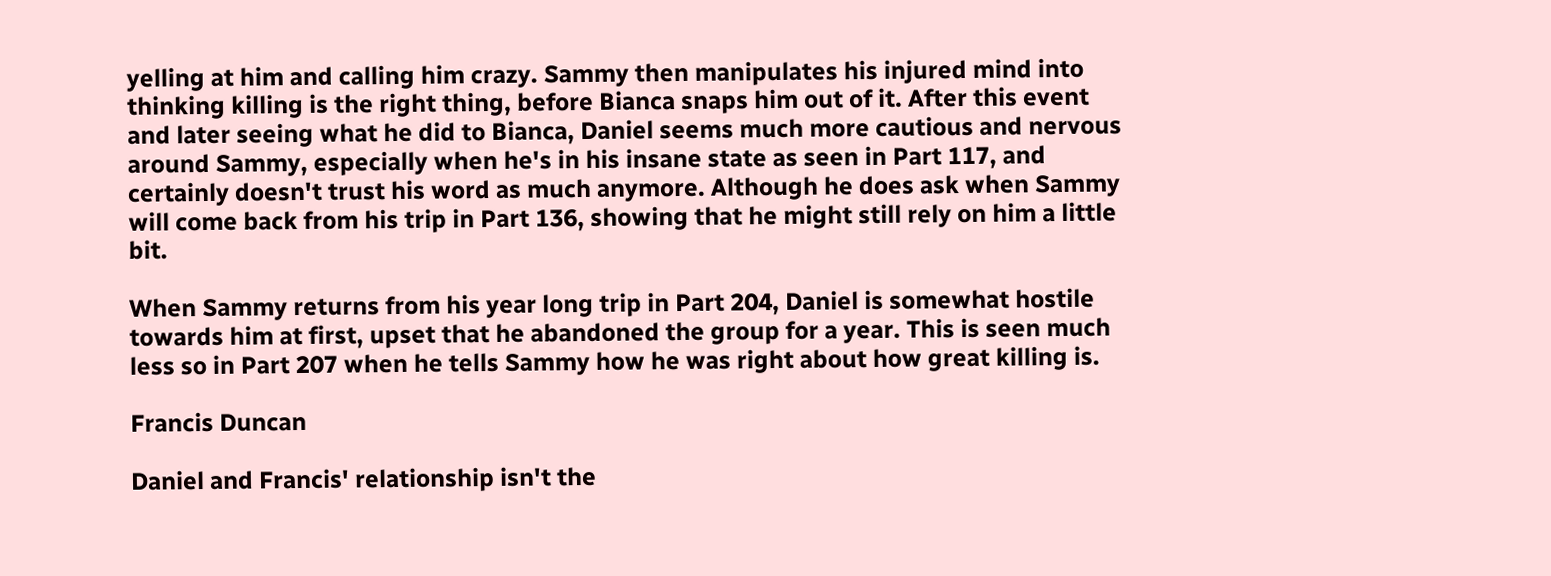yelling at him and calling him crazy. Sammy then manipulates his injured mind into thinking killing is the right thing, before Bianca snaps him out of it. After this event and later seeing what he did to Bianca, Daniel seems much more cautious and nervous around Sammy, especially when he's in his insane state as seen in Part 117, and certainly doesn't trust his word as much anymore. Although he does ask when Sammy will come back from his trip in Part 136, showing that he might still rely on him a little bit.

When Sammy returns from his year long trip in Part 204, Daniel is somewhat hostile towards him at first, upset that he abandoned the group for a year. This is seen much less so in Part 207 when he tells Sammy how he was right about how great killing is.

Francis Duncan

Daniel and Francis' relationship isn't the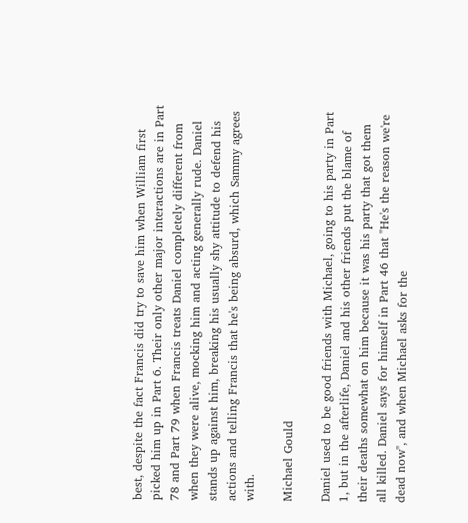best, despite the fact Francis did try to save him when William first picked him up in Part 6. Their only other major interactions are in Part 78 and Part 79 when Francis treats Daniel completely different from when they were alive, mocking him and acting generally rude. Daniel stands up against him, breaking his usually shy attitude to defend his actions and telling Francis that he's being absurd, which Sammy agrees with.

Michael Gould

Daniel used to be good friends with Michael, going to his party in Part 1, but in the afterlife, Daniel and his other friends put the blame of their deaths somewhat on him because it was his party that got them all killed. Daniel says for himself in Part 46 that "He's the reason we're dead now", and when Michael asks for the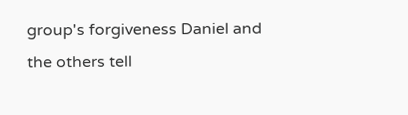group's forgiveness Daniel and the others tell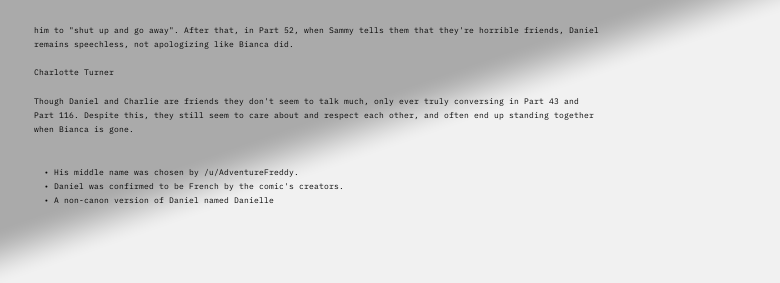him to "shut up and go away". After that, in Part 52, when Sammy tells them that they're horrible friends, Daniel remains speechless, not apologizing like Bianca did.

Charlotte Turner

Though Daniel and Charlie are friends they don't seem to talk much, only ever truly conversing in Part 43 and Part 116. Despite this, they still seem to care about and respect each other, and often end up standing together when Bianca is gone.


  • His middle name was chosen by /u/AdventureFreddy.
  • Daniel was confirmed to be French by the comic's creators.
  • A non-canon version of Daniel named Danielle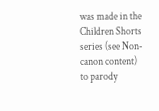was made in the Children Shorts series (see Non-canon content) to parody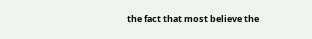the fact that most believe the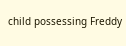child possessing Freddy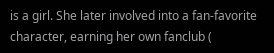is a girl. She later involved into a fan-favorite character, earning her own fanclub (